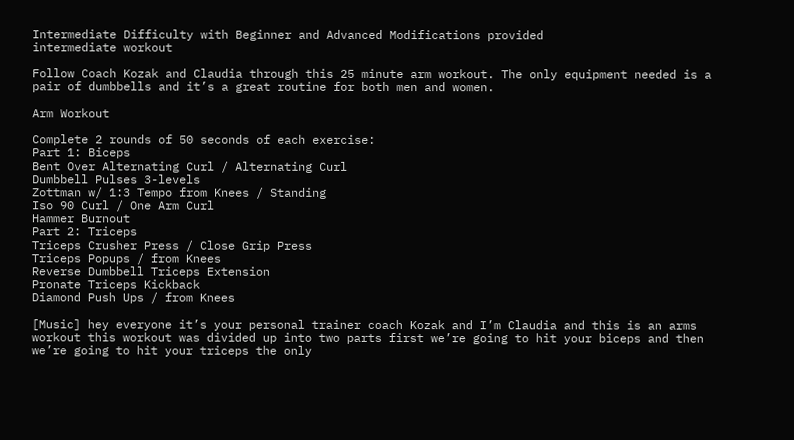Intermediate Difficulty with Beginner and Advanced Modifications provided
intermediate workout

Follow Coach Kozak and Claudia through this 25 minute arm workout. The only equipment needed is a pair of dumbbells and it’s a great routine for both men and women.

Arm Workout

Complete 2 rounds of 50 seconds of each exercise:
Part 1: Biceps
Bent Over Alternating Curl / Alternating Curl
Dumbbell Pulses 3-levels
Zottman w/ 1:3 Tempo from Knees / Standing
Iso 90 Curl / One Arm Curl
Hammer Burnout
Part 2: Triceps
Triceps Crusher Press / Close Grip Press
Triceps Popups / from Knees
Reverse Dumbbell Triceps Extension
Pronate Triceps Kickback
Diamond Push Ups / from Knees

[Music] hey everyone it’s your personal trainer coach Kozak and I’m Claudia and this is an arms workout this workout was divided up into two parts first we’re going to hit your biceps and then we’re going to hit your triceps the only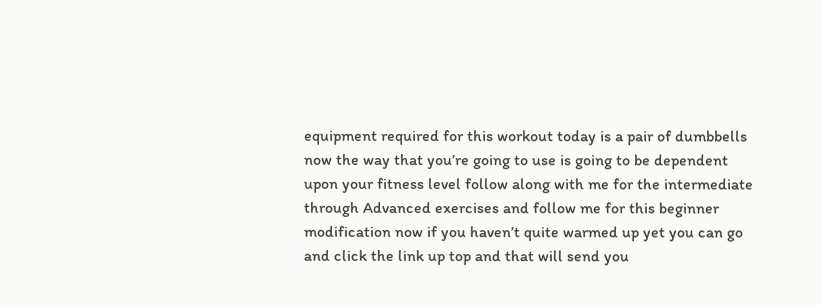equipment required for this workout today is a pair of dumbbells now the way that you’re going to use is going to be dependent upon your fitness level follow along with me for the intermediate through Advanced exercises and follow me for this beginner modification now if you haven’t quite warmed up yet you can go and click the link up top and that will send you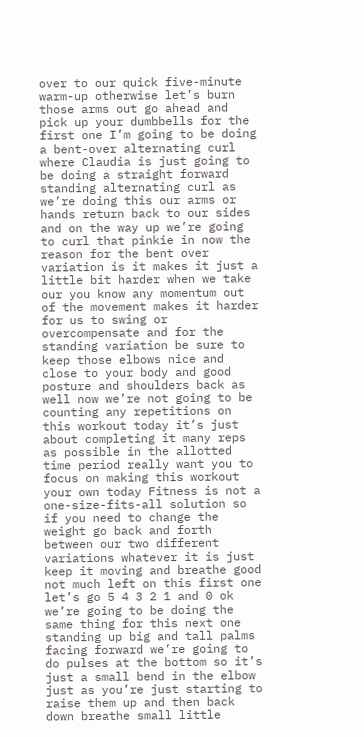over to our quick five-minute warm-up otherwise let’s burn those arms out go ahead and pick up your dumbbells for the first one I’m going to be doing a bent-over alternating curl where Claudia is just going to be doing a straight forward standing alternating curl as we’re doing this our arms or hands return back to our sides and on the way up we’re going to curl that pinkie in now the reason for the bent over variation is it makes it just a little bit harder when we take our you know any momentum out of the movement makes it harder for us to swing or overcompensate and for the standing variation be sure to keep those elbows nice and close to your body and good posture and shoulders back as well now we’re not going to be counting any repetitions on this workout today it’s just about completing it many reps as possible in the allotted time period really want you to focus on making this workout your own today Fitness is not a one-size-fits-all solution so if you need to change the weight go back and forth between our two different variations whatever it is just keep it moving and breathe good not much left on this first one let’s go 5 4 3 2 1 and 0 ok we’re going to be doing the same thing for this next one standing up big and tall palms facing forward we’re going to do pulses at the bottom so it’s just a small bend in the elbow just as you’re just starting to raise them up and then back down breathe small little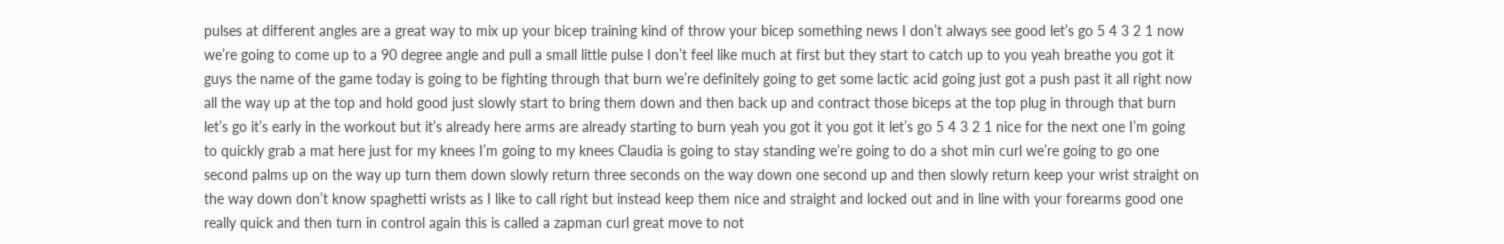pulses at different angles are a great way to mix up your bicep training kind of throw your bicep something news I don’t always see good let’s go 5 4 3 2 1 now we’re going to come up to a 90 degree angle and pull a small little pulse I don’t feel like much at first but they start to catch up to you yeah breathe you got it guys the name of the game today is going to be fighting through that burn we’re definitely going to get some lactic acid going just got a push past it all right now all the way up at the top and hold good just slowly start to bring them down and then back up and contract those biceps at the top plug in through that burn let’s go it’s early in the workout but it’s already here arms are already starting to burn yeah you got it you got it let’s go 5 4 3 2 1 nice for the next one I’m going to quickly grab a mat here just for my knees I’m going to my knees Claudia is going to stay standing we’re going to do a shot min curl we’re going to go one second palms up on the way up turn them down slowly return three seconds on the way down one second up and then slowly return keep your wrist straight on the way down don’t know spaghetti wrists as I like to call right but instead keep them nice and straight and locked out and in line with your forearms good one really quick and then turn in control again this is called a zapman curl great move to not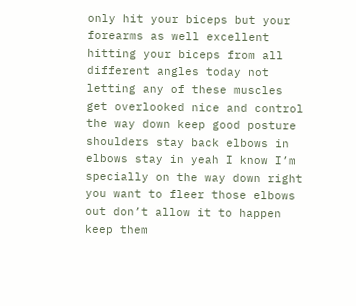only hit your biceps but your forearms as well excellent hitting your biceps from all different angles today not letting any of these muscles get overlooked nice and control the way down keep good posture shoulders stay back elbows in elbows stay in yeah I know I’m specially on the way down right you want to fleer those elbows out don’t allow it to happen keep them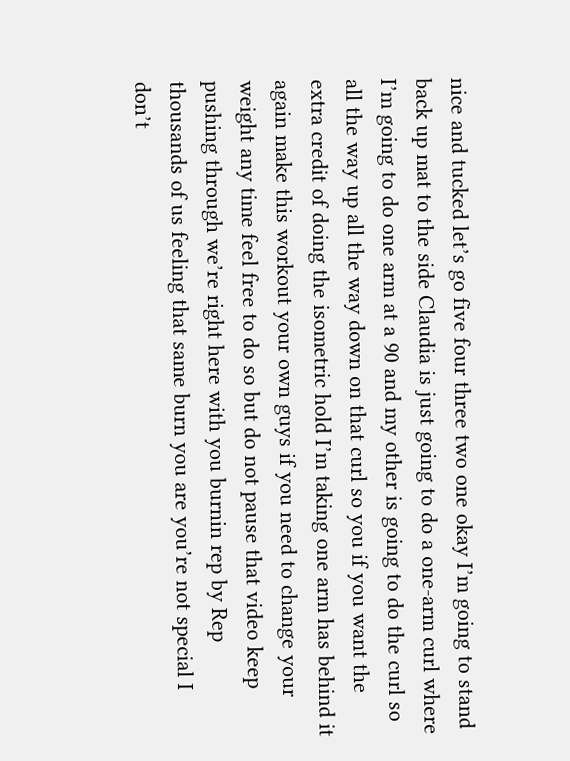nice and tucked let’s go five four three two one okay I’m going to stand back up mat to the side Claudia is just going to do a one-arm curl where I’m going to do one arm at a 90 and my other is going to do the curl so all the way up all the way down on that curl so you if you want the extra credit of doing the isometric hold I’m taking one arm has behind it again make this workout your own guys if you need to change your weight any time feel free to do so but do not pause that video keep pushing through we’re right here with you burnin rep by Rep thousands of us feeling that same burn you are you’re not special I don’t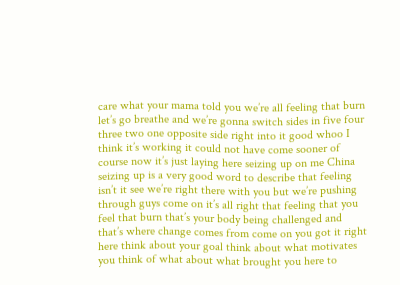care what your mama told you we’re all feeling that burn let’s go breathe and we’re gonna switch sides in five four three two one opposite side right into it good whoo I think it’s working it could not have come sooner of course now it’s just laying here seizing up on me China seizing up is a very good word to describe that feeling isn’t it see we’re right there with you but we’re pushing through guys come on it’s all right that feeling that you feel that burn that’s your body being challenged and that’s where change comes from come on you got it right here think about your goal think about what motivates you think of what about what brought you here to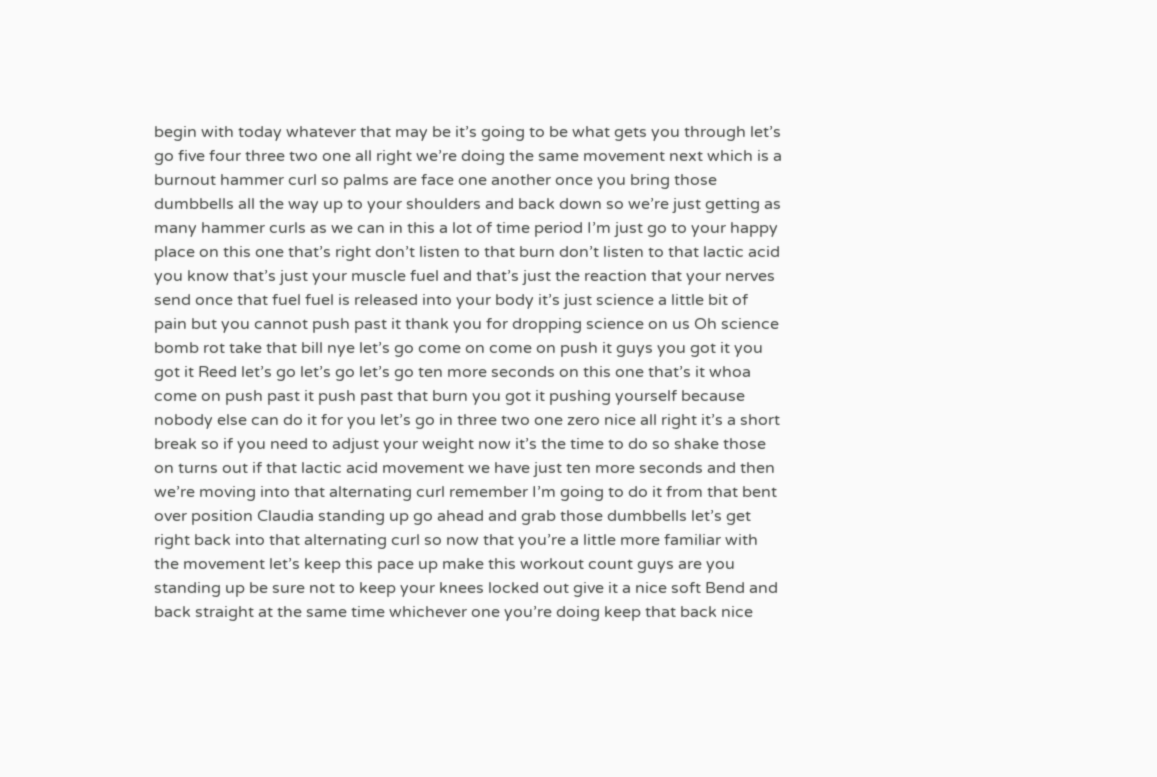begin with today whatever that may be it’s going to be what gets you through let’s go five four three two one all right we’re doing the same movement next which is a burnout hammer curl so palms are face one another once you bring those dumbbells all the way up to your shoulders and back down so we’re just getting as many hammer curls as we can in this a lot of time period I’m just go to your happy place on this one that’s right don’t listen to that burn don’t listen to that lactic acid you know that’s just your muscle fuel and that’s just the reaction that your nerves send once that fuel fuel is released into your body it’s just science a little bit of pain but you cannot push past it thank you for dropping science on us Oh science bomb rot take that bill nye let’s go come on come on push it guys you got it you got it Reed let’s go let’s go let’s go ten more seconds on this one that’s it whoa come on push past it push past that burn you got it pushing yourself because nobody else can do it for you let’s go in three two one zero nice all right it’s a short break so if you need to adjust your weight now it’s the time to do so shake those on turns out if that lactic acid movement we have just ten more seconds and then we’re moving into that alternating curl remember I’m going to do it from that bent over position Claudia standing up go ahead and grab those dumbbells let’s get right back into that alternating curl so now that you’re a little more familiar with the movement let’s keep this pace up make this workout count guys are you standing up be sure not to keep your knees locked out give it a nice soft Bend and back straight at the same time whichever one you’re doing keep that back nice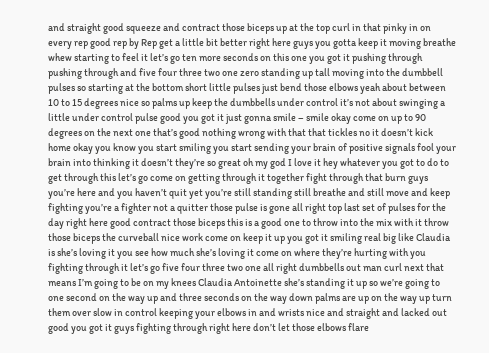and straight good squeeze and contract those biceps up at the top curl in that pinky in on every rep good rep by Rep get a little bit better right here guys you gotta keep it moving breathe whew starting to feel it let’s go ten more seconds on this one you got it pushing through pushing through and five four three two one zero standing up tall moving into the dumbbell pulses so starting at the bottom short little pulses just bend those elbows yeah about between 10 to 15 degrees nice so palms up keep the dumbbells under control it’s not about swinging a little under control pulse good you got it just gonna smile – smile okay come on up to 90 degrees on the next one that’s good nothing wrong with that that tickles no it doesn’t kick home okay you know you start smiling you start sending your brain of positive signals fool your brain into thinking it doesn’t they’re so great oh my god I love it hey whatever you got to do to get through this let’s go come on getting through it together fight through that burn guys you’re here and you haven’t quit yet you’re still standing still breathe and still move and keep fighting you’re a fighter not a quitter those pulse is gone all right top last set of pulses for the day right here good contract those biceps this is a good one to throw into the mix with it throw those biceps the curveball nice work come on keep it up you got it smiling real big like Claudia is she’s loving it you see how much she’s loving it come on where they’re hurting with you fighting through it let’s go five four three two one all right dumbbells out man curl next that means I’m going to be on my knees Claudia Antoinette she’s standing it up so we’re going to one second on the way up and three seconds on the way down palms are up on the way up turn them over slow in control keeping your elbows in and wrists nice and straight and lacked out good you got it guys fighting through right here don’t let those elbows flare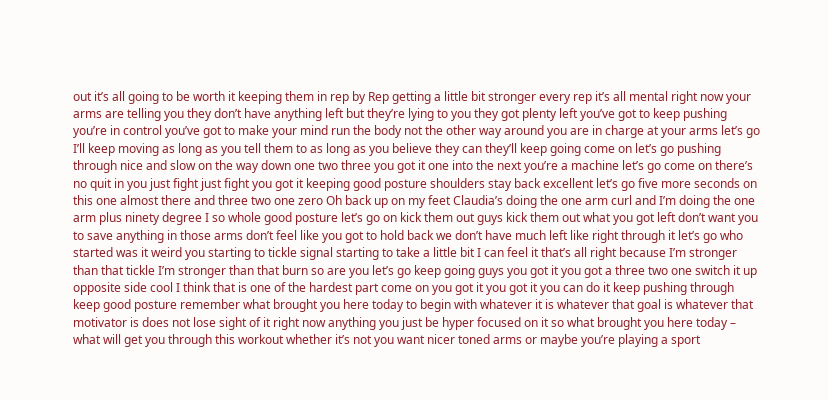out it’s all going to be worth it keeping them in rep by Rep getting a little bit stronger every rep it’s all mental right now your arms are telling you they don’t have anything left but they’re lying to you they got plenty left you’ve got to keep pushing you’re in control you’ve got to make your mind run the body not the other way around you are in charge at your arms let’s go I’ll keep moving as long as you tell them to as long as you believe they can they’ll keep going come on let’s go pushing through nice and slow on the way down one two three you got it one into the next you’re a machine let’s go come on there’s no quit in you just fight just fight you got it keeping good posture shoulders stay back excellent let’s go five more seconds on this one almost there and three two one zero Oh back up on my feet Claudia’s doing the one arm curl and I’m doing the one arm plus ninety degree I so whole good posture let’s go on kick them out guys kick them out what you got left don’t want you to save anything in those arms don’t feel like you got to hold back we don’t have much left like right through it let’s go who started was it weird you starting to tickle signal starting to take a little bit I can feel it that’s all right because I’m stronger than that tickle I’m stronger than that burn so are you let’s go keep going guys you got it you got a three two one switch it up opposite side cool I think that is one of the hardest part come on you got it you got it you can do it keep pushing through keep good posture remember what brought you here today to begin with whatever it is whatever that goal is whatever that motivator is does not lose sight of it right now anything you just be hyper focused on it so what brought you here today – what will get you through this workout whether it’s not you want nicer toned arms or maybe you’re playing a sport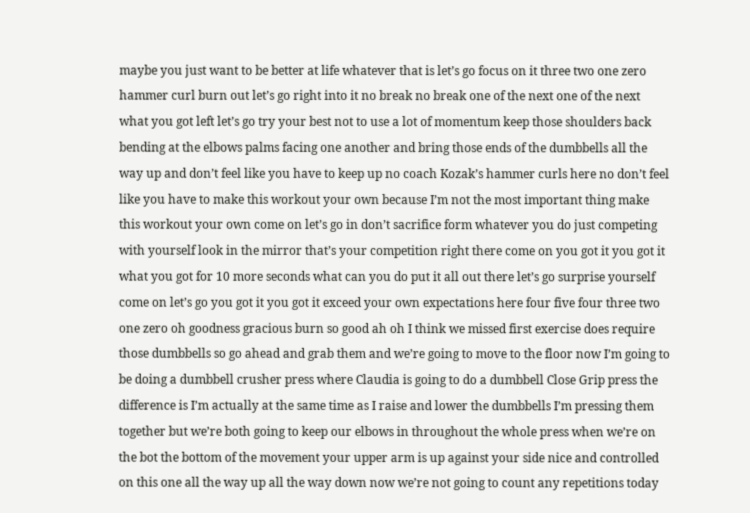maybe you just want to be better at life whatever that is let’s go focus on it three two one zero hammer curl burn out let’s go right into it no break no break one of the next one of the next what you got left let’s go try your best not to use a lot of momentum keep those shoulders back bending at the elbows palms facing one another and bring those ends of the dumbbells all the way up and don’t feel like you have to keep up no coach Kozak’s hammer curls here no don’t feel like you have to make this workout your own because I’m not the most important thing make this workout your own come on let’s go in don’t sacrifice form whatever you do just competing with yourself look in the mirror that’s your competition right there come on you got it you got it what you got for 10 more seconds what can you do put it all out there let’s go surprise yourself come on let’s go you got it you got it exceed your own expectations here four five four three two one zero oh goodness gracious burn so good ah oh I think we missed first exercise does require those dumbbells so go ahead and grab them and we’re going to move to the floor now I’m going to be doing a dumbbell crusher press where Claudia is going to do a dumbbell Close Grip press the difference is I’m actually at the same time as I raise and lower the dumbbells I’m pressing them together but we’re both going to keep our elbows in throughout the whole press when we’re on the bot the bottom of the movement your upper arm is up against your side nice and controlled on this one all the way up all the way down now we’re not going to count any repetitions today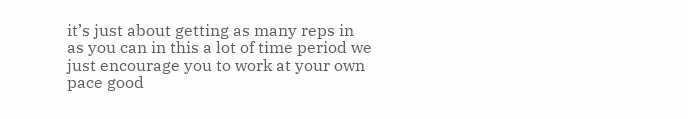it’s just about getting as many reps in as you can in this a lot of time period we just encourage you to work at your own pace good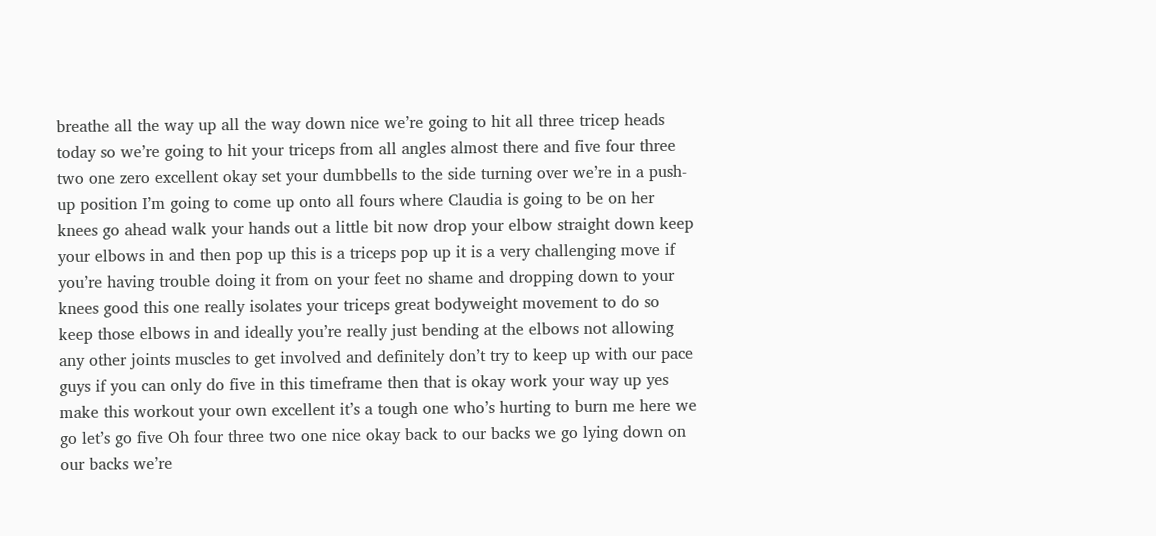breathe all the way up all the way down nice we’re going to hit all three tricep heads today so we’re going to hit your triceps from all angles almost there and five four three two one zero excellent okay set your dumbbells to the side turning over we’re in a push-up position I’m going to come up onto all fours where Claudia is going to be on her knees go ahead walk your hands out a little bit now drop your elbow straight down keep your elbows in and then pop up this is a triceps pop up it is a very challenging move if you’re having trouble doing it from on your feet no shame and dropping down to your knees good this one really isolates your triceps great bodyweight movement to do so keep those elbows in and ideally you’re really just bending at the elbows not allowing any other joints muscles to get involved and definitely don’t try to keep up with our pace guys if you can only do five in this timeframe then that is okay work your way up yes make this workout your own excellent it’s a tough one who’s hurting to burn me here we go let’s go five Oh four three two one nice okay back to our backs we go lying down on our backs we’re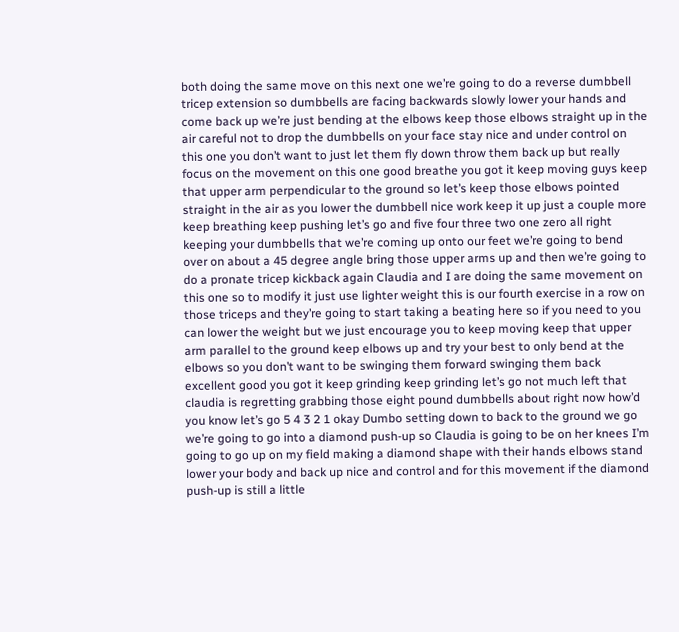both doing the same move on this next one we’re going to do a reverse dumbbell tricep extension so dumbbells are facing backwards slowly lower your hands and come back up we’re just bending at the elbows keep those elbows straight up in the air careful not to drop the dumbbells on your face stay nice and under control on this one you don’t want to just let them fly down throw them back up but really focus on the movement on this one good breathe you got it keep moving guys keep that upper arm perpendicular to the ground so let’s keep those elbows pointed straight in the air as you lower the dumbbell nice work keep it up just a couple more keep breathing keep pushing let’s go and five four three two one zero all right keeping your dumbbells that we’re coming up onto our feet we’re going to bend over on about a 45 degree angle bring those upper arms up and then we’re going to do a pronate tricep kickback again Claudia and I are doing the same movement on this one so to modify it just use lighter weight this is our fourth exercise in a row on those triceps and they’re going to start taking a beating here so if you need to you can lower the weight but we just encourage you to keep moving keep that upper arm parallel to the ground keep elbows up and try your best to only bend at the elbows so you don’t want to be swinging them forward swinging them back excellent good you got it keep grinding keep grinding let’s go not much left that claudia is regretting grabbing those eight pound dumbbells about right now how’d you know let’s go 5 4 3 2 1 okay Dumbo setting down to back to the ground we go we’re going to go into a diamond push-up so Claudia is going to be on her knees I’m going to go up on my field making a diamond shape with their hands elbows stand lower your body and back up nice and control and for this movement if the diamond push-up is still a little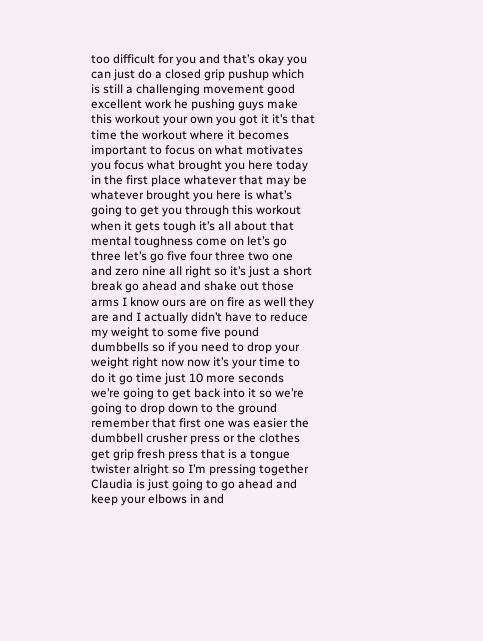too difficult for you and that’s okay you can just do a closed grip pushup which is still a challenging movement good excellent work he pushing guys make this workout your own you got it it’s that time the workout where it becomes important to focus on what motivates you focus what brought you here today in the first place whatever that may be whatever brought you here is what’s going to get you through this workout when it gets tough it’s all about that mental toughness come on let’s go three let’s go five four three two one and zero nine all right so it’s just a short break go ahead and shake out those arms I know ours are on fire as well they are and I actually didn’t have to reduce my weight to some five pound dumbbells so if you need to drop your weight right now now it’s your time to do it go time just 10 more seconds we’re going to get back into it so we’re going to drop down to the ground remember that first one was easier the dumbbell crusher press or the clothes get grip fresh press that is a tongue twister alright so I’m pressing together Claudia is just going to go ahead and keep your elbows in and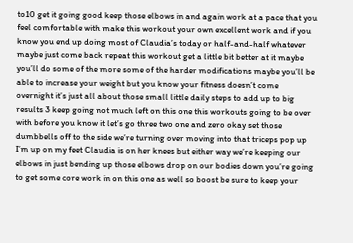to10 get it going good keep those elbows in and again work at a pace that you feel comfortable with make this workout your own excellent work and if you know you end up doing most of Claudia’s today or half-and-half whatever maybe just come back repeat this workout get a little bit better at it maybe you’ll do some of the more some of the harder modifications maybe you’ll be able to increase your weight but you know your fitness doesn’t come overnight it’s just all about those small little daily steps to add up to big results 3 keep going not much left on this one this workouts going to be over with before you know it let’s go three two one and zero okay set those dumbbells off to the side we’re turning over moving into that triceps pop up I’m up on my feet Claudia is on her knees but either way we’re keeping our elbows in just bending up those elbows drop on our bodies down you’re going to get some core work in on this one as well so boost be sure to keep your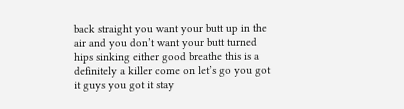back straight you want your butt up in the air and you don’t want your butt turned hips sinking either good breathe this is a definitely a killer come on let’s go you got it guys you got it stay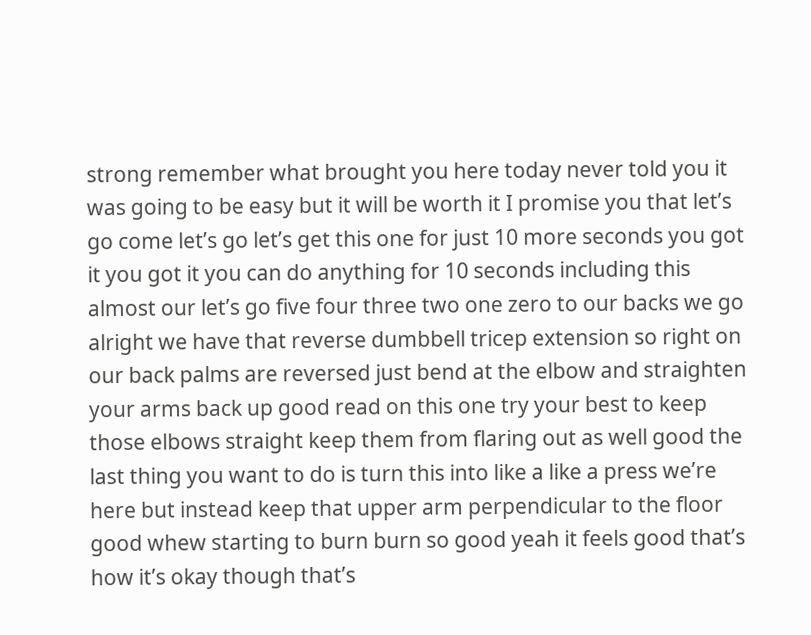strong remember what brought you here today never told you it was going to be easy but it will be worth it I promise you that let’s go come let’s go let’s get this one for just 10 more seconds you got it you got it you can do anything for 10 seconds including this almost our let’s go five four three two one zero to our backs we go alright we have that reverse dumbbell tricep extension so right on our back palms are reversed just bend at the elbow and straighten your arms back up good read on this one try your best to keep those elbows straight keep them from flaring out as well good the last thing you want to do is turn this into like a like a press we’re here but instead keep that upper arm perpendicular to the floor good whew starting to burn burn so good yeah it feels good that’s how it’s okay though that’s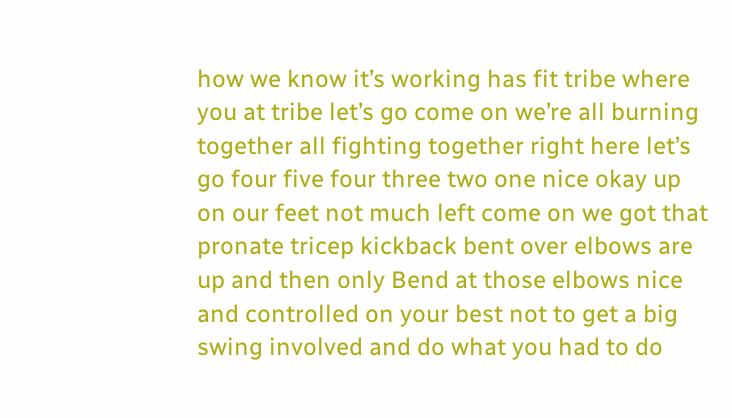how we know it’s working has fit tribe where you at tribe let’s go come on we’re all burning together all fighting together right here let’s go four five four three two one nice okay up on our feet not much left come on we got that pronate tricep kickback bent over elbows are up and then only Bend at those elbows nice and controlled on your best not to get a big swing involved and do what you had to do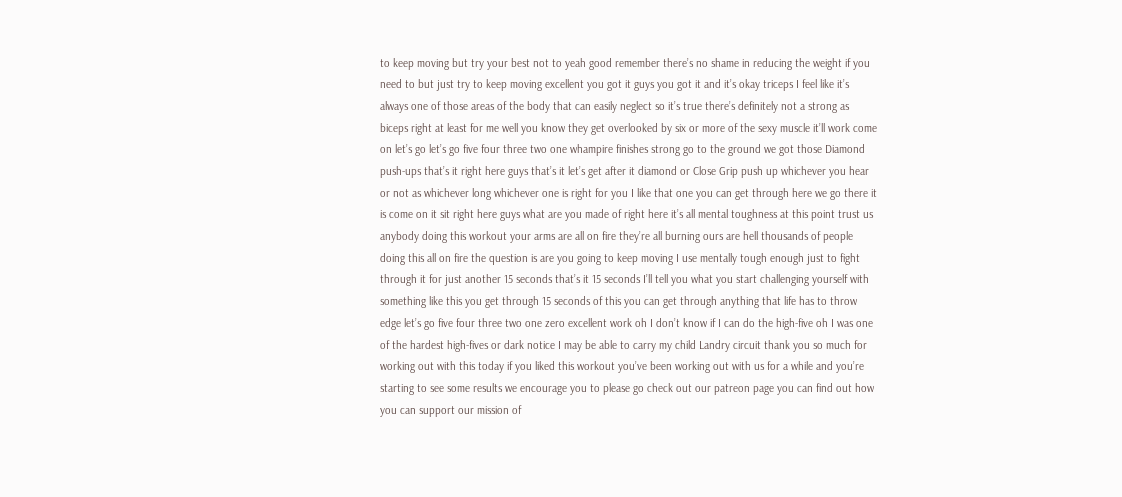to keep moving but try your best not to yeah good remember there’s no shame in reducing the weight if you need to but just try to keep moving excellent you got it guys you got it and it’s okay triceps I feel like it’s always one of those areas of the body that can easily neglect so it’s true there’s definitely not a strong as biceps right at least for me well you know they get overlooked by six or more of the sexy muscle it’ll work come on let’s go let’s go five four three two one whampire finishes strong go to the ground we got those Diamond push-ups that’s it right here guys that’s it let’s get after it diamond or Close Grip push up whichever you hear or not as whichever long whichever one is right for you I like that one you can get through here we go there it is come on it sit right here guys what are you made of right here it’s all mental toughness at this point trust us anybody doing this workout your arms are all on fire they’re all burning ours are hell thousands of people doing this all on fire the question is are you going to keep moving I use mentally tough enough just to fight through it for just another 15 seconds that’s it 15 seconds I’ll tell you what you start challenging yourself with something like this you get through 15 seconds of this you can get through anything that life has to throw edge let’s go five four three two one zero excellent work oh I don’t know if I can do the high-five oh I was one of the hardest high-fives or dark notice I may be able to carry my child Landry circuit thank you so much for working out with this today if you liked this workout you’ve been working out with us for a while and you’re starting to see some results we encourage you to please go check out our patreon page you can find out how you can support our mission of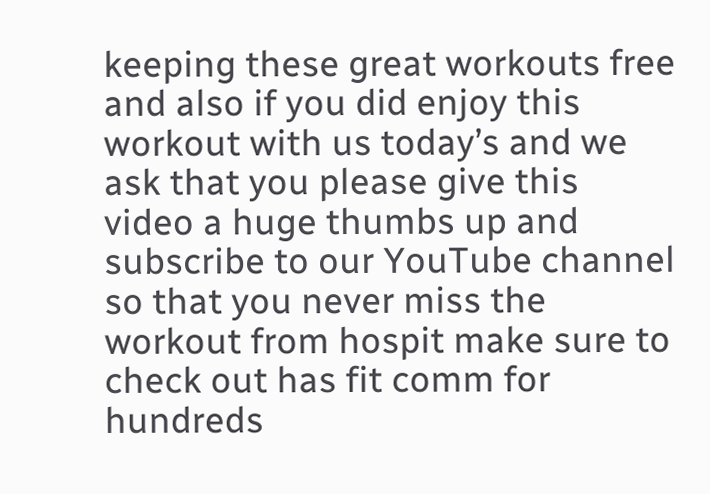keeping these great workouts free and also if you did enjoy this workout with us today’s and we ask that you please give this video a huge thumbs up and subscribe to our YouTube channel so that you never miss the workout from hospit make sure to check out has fit comm for hundreds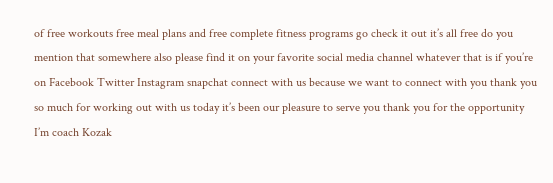of free workouts free meal plans and free complete fitness programs go check it out it’s all free do you mention that somewhere also please find it on your favorite social media channel whatever that is if you’re on Facebook Twitter Instagram snapchat connect with us because we want to connect with you thank you so much for working out with us today it’s been our pleasure to serve you thank you for the opportunity I’m coach Kozak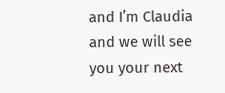and I’m Claudia and we will see you your next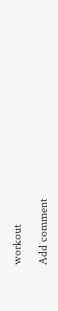workout

Add comment